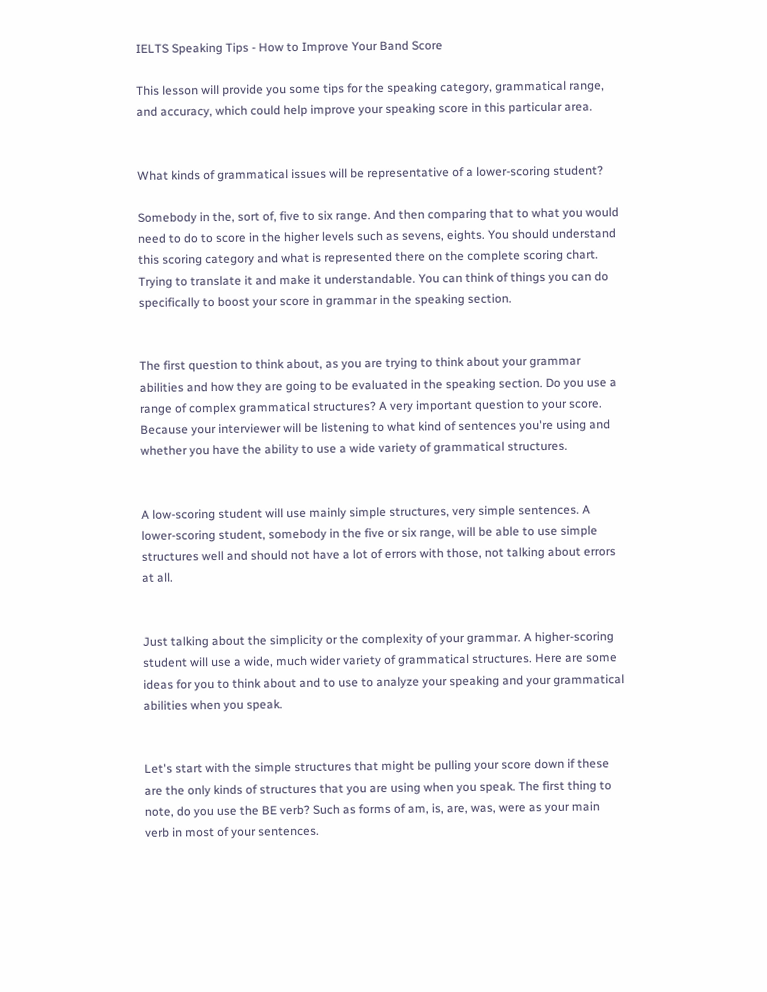IELTS Speaking Tips - How to Improve Your Band Score

This lesson will provide you some tips for the speaking category, grammatical range, and accuracy, which could help improve your speaking score in this particular area.


What kinds of grammatical issues will be representative of a lower-scoring student?

Somebody in the, sort of, five to six range. And then comparing that to what you would need to do to score in the higher levels such as sevens, eights. You should understand this scoring category and what is represented there on the complete scoring chart. Trying to translate it and make it understandable. You can think of things you can do specifically to boost your score in grammar in the speaking section.


The first question to think about, as you are trying to think about your grammar abilities and how they are going to be evaluated in the speaking section. Do you use a range of complex grammatical structures? A very important question to your score. Because your interviewer will be listening to what kind of sentences you're using and whether you have the ability to use a wide variety of grammatical structures.


A low-scoring student will use mainly simple structures, very simple sentences. A lower-scoring student, somebody in the five or six range, will be able to use simple structures well and should not have a lot of errors with those, not talking about errors at all.


Just talking about the simplicity or the complexity of your grammar. A higher-scoring student will use a wide, much wider variety of grammatical structures. Here are some ideas for you to think about and to use to analyze your speaking and your grammatical abilities when you speak.


Let's start with the simple structures that might be pulling your score down if these are the only kinds of structures that you are using when you speak. The first thing to note, do you use the BE verb? Such as forms of am, is, are, was, were as your main verb in most of your sentences.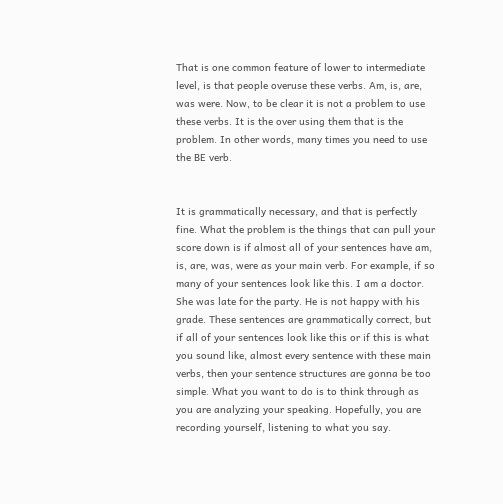That is one common feature of lower to intermediate level, is that people overuse these verbs. Am, is, are, was were. Now, to be clear it is not a problem to use these verbs. It is the over using them that is the problem. In other words, many times you need to use the BE verb.


It is grammatically necessary, and that is perfectly fine. What the problem is the things that can pull your score down is if almost all of your sentences have am, is, are, was, were as your main verb. For example, if so many of your sentences look like this. I am a doctor. She was late for the party. He is not happy with his grade. These sentences are grammatically correct, but if all of your sentences look like this or if this is what you sound like, almost every sentence with these main verbs, then your sentence structures are gonna be too simple. What you want to do is to think through as you are analyzing your speaking. Hopefully, you are recording yourself, listening to what you say.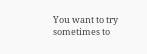You want to try sometimes to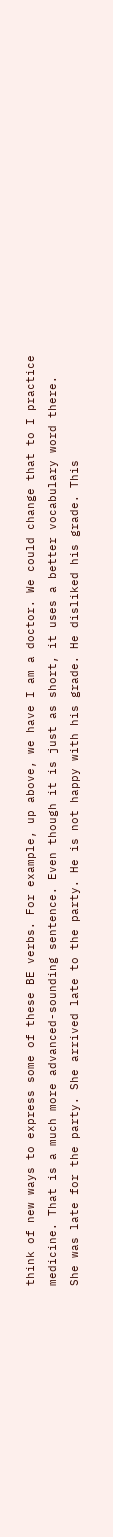think of new ways to express some of these BE verbs. For example, up above, we have I am a doctor. We could change that to I practice medicine. That is a much more advanced-sounding sentence. Even though it is just as short, it uses a better vocabulary word there. She was late for the party. She arrived late to the party. He is not happy with his grade. He disliked his grade. This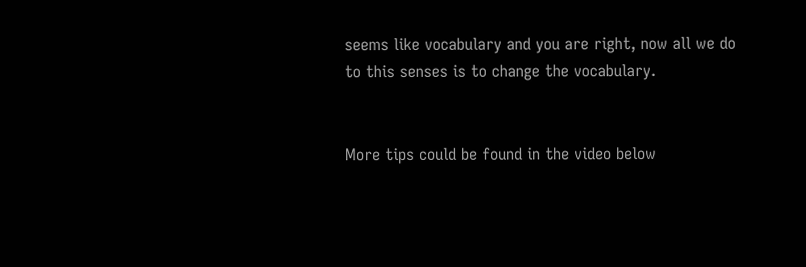seems like vocabulary and you are right, now all we do to this senses is to change the vocabulary.


More tips could be found in the video below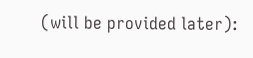(will be provided later):